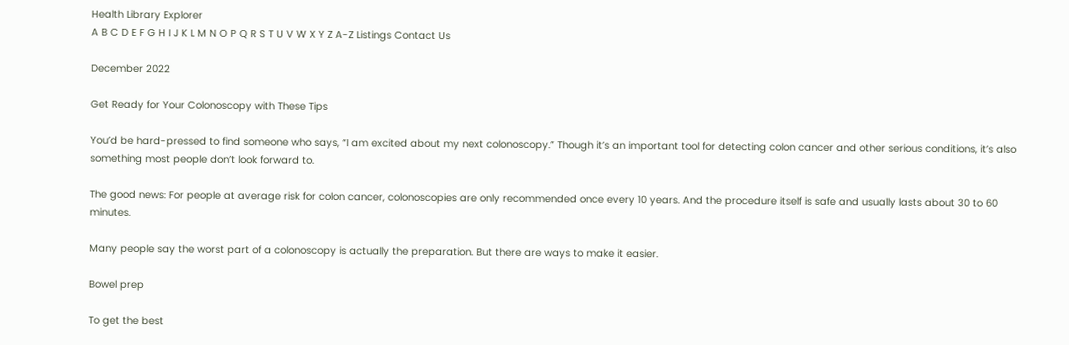Health Library Explorer
A B C D E F G H I J K L M N O P Q R S T U V W X Y Z A-Z Listings Contact Us

December 2022

Get Ready for Your Colonoscopy with These Tips

You’d be hard-pressed to find someone who says, “I am excited about my next colonoscopy.” Though it’s an important tool for detecting colon cancer and other serious conditions, it’s also something most people don’t look forward to.

The good news: For people at average risk for colon cancer, colonoscopies are only recommended once every 10 years. And the procedure itself is safe and usually lasts about 30 to 60 minutes.

Many people say the worst part of a colonoscopy is actually the preparation. But there are ways to make it easier.

Bowel prep

To get the best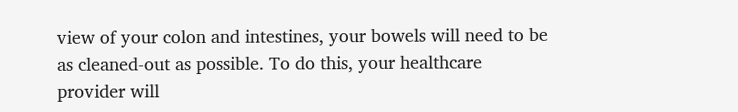view of your colon and intestines, your bowels will need to be as cleaned-out as possible. To do this, your healthcare provider will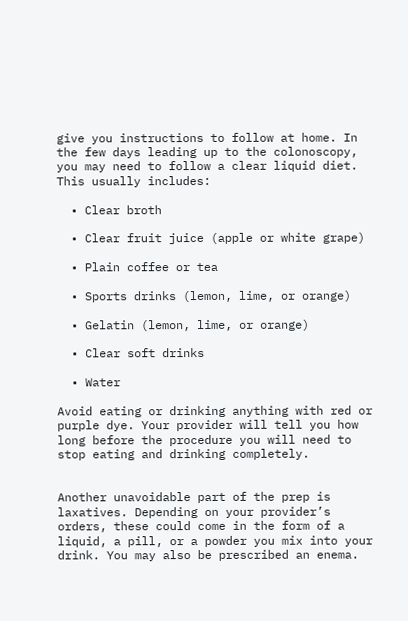give you instructions to follow at home. In the few days leading up to the colonoscopy, you may need to follow a clear liquid diet. This usually includes:

  • Clear broth

  • Clear fruit juice (apple or white grape)

  • Plain coffee or tea

  • Sports drinks (lemon, lime, or orange)

  • Gelatin (lemon, lime, or orange)

  • Clear soft drinks

  • Water

Avoid eating or drinking anything with red or purple dye. Your provider will tell you how long before the procedure you will need to stop eating and drinking completely.


Another unavoidable part of the prep is laxatives. Depending on your provider’s orders, these could come in the form of a liquid, a pill, or a powder you mix into your drink. You may also be prescribed an enema.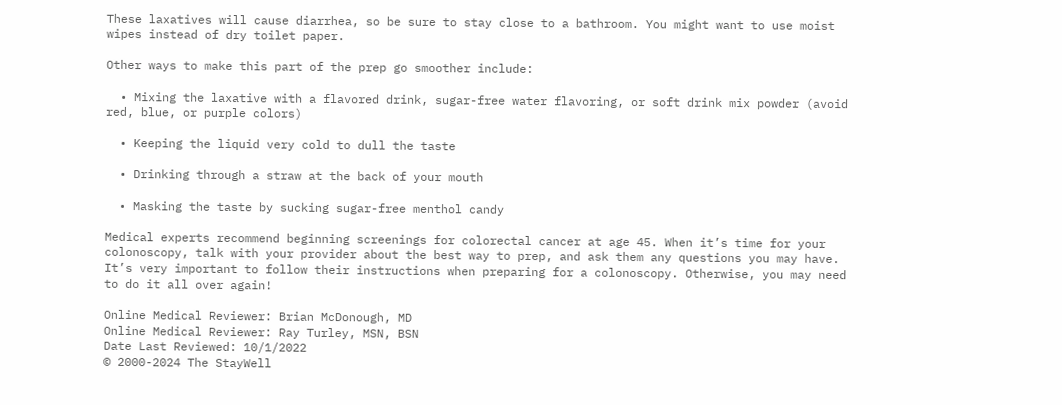These laxatives will cause diarrhea, so be sure to stay close to a bathroom. You might want to use moist wipes instead of dry toilet paper.

Other ways to make this part of the prep go smoother include:

  • Mixing the laxative with a flavored drink, sugar-free water flavoring, or soft drink mix powder (avoid red, blue, or purple colors)

  • Keeping the liquid very cold to dull the taste

  • Drinking through a straw at the back of your mouth

  • Masking the taste by sucking sugar-free menthol candy

Medical experts recommend beginning screenings for colorectal cancer at age 45. When it’s time for your colonoscopy, talk with your provider about the best way to prep, and ask them any questions you may have. It’s very important to follow their instructions when preparing for a colonoscopy. Otherwise, you may need to do it all over again!

Online Medical Reviewer: Brian McDonough, MD
Online Medical Reviewer: Ray Turley, MSN, BSN
Date Last Reviewed: 10/1/2022
© 2000-2024 The StayWell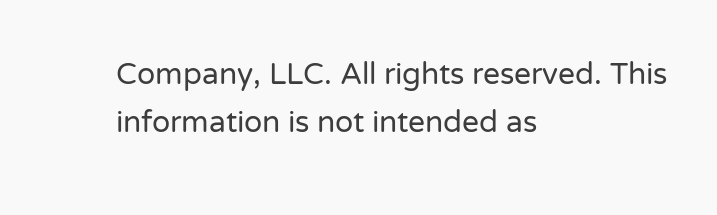Company, LLC. All rights reserved. This information is not intended as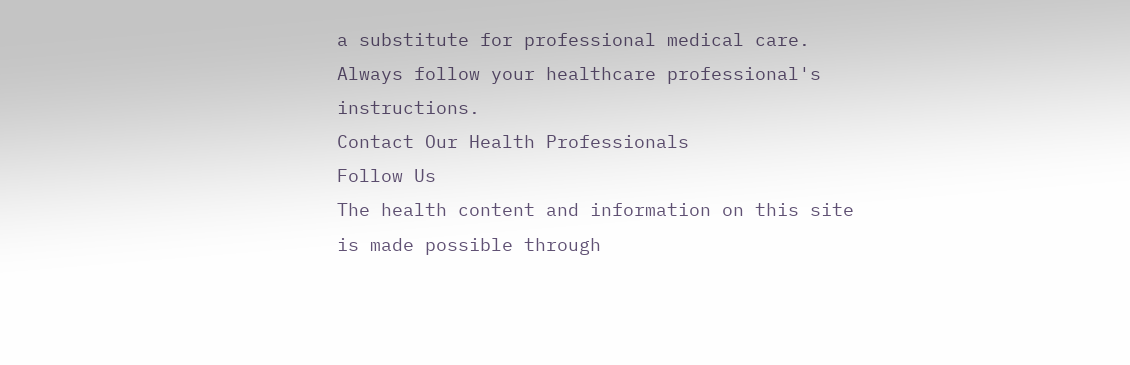a substitute for professional medical care. Always follow your healthcare professional's instructions.
Contact Our Health Professionals
Follow Us
The health content and information on this site is made possible through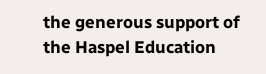the generous support of the Haspel Education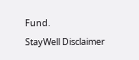Fund.
StayWell Disclaimer